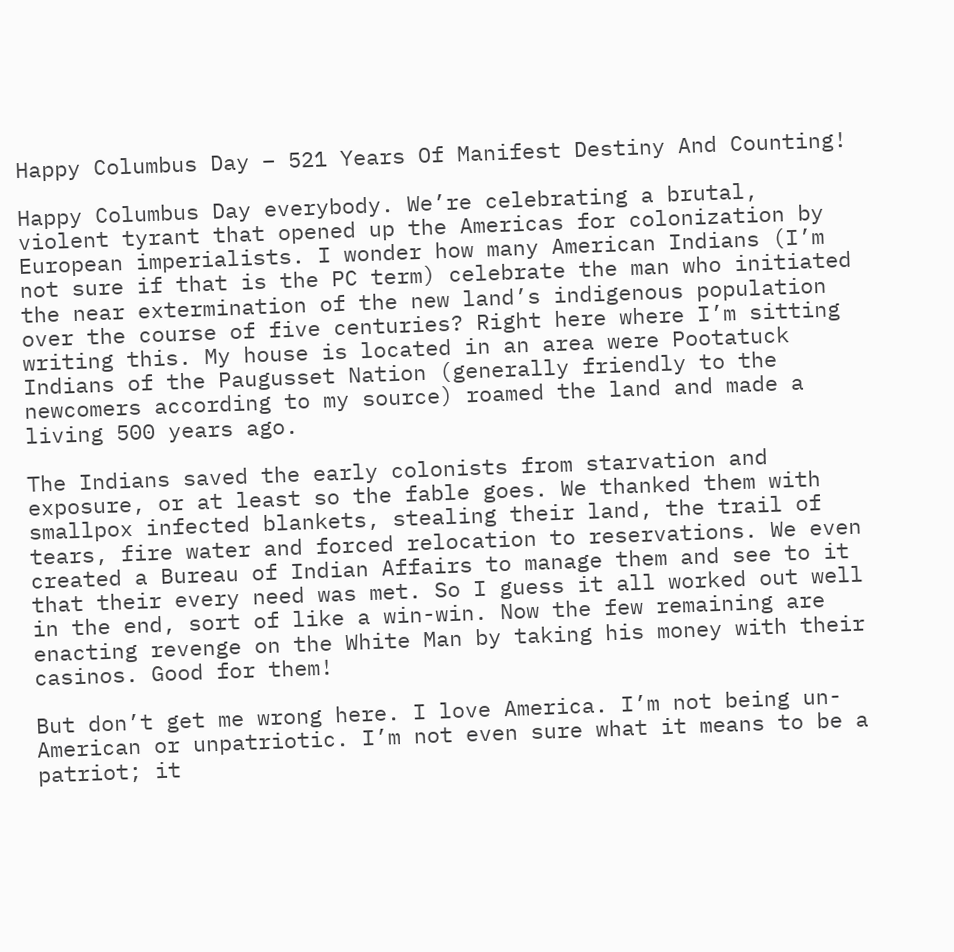Happy Columbus Day – 521 Years Of Manifest Destiny And Counting!

Happy Columbus Day everybody. We’re celebrating a brutal, violent tyrant that opened up the Americas for colonization by European imperialists. I wonder how many American Indians (I’m not sure if that is the PC term) celebrate the man who initiated the near extermination of the new land’s indigenous population over the course of five centuries? Right here where I’m sitting writing this. My house is located in an area were Pootatuck Indians of the Paugusset Nation (generally friendly to the newcomers according to my source) roamed the land and made a living 500 years ago.

The Indians saved the early colonists from starvation and exposure, or at least so the fable goes. We thanked them with smallpox infected blankets, stealing their land, the trail of tears, fire water and forced relocation to reservations. We even created a Bureau of Indian Affairs to manage them and see to it that their every need was met. So I guess it all worked out well in the end, sort of like a win-win. Now the few remaining are enacting revenge on the White Man by taking his money with their casinos. Good for them!

But don’t get me wrong here. I love America. I’m not being un-American or unpatriotic. I’m not even sure what it means to be a patriot; it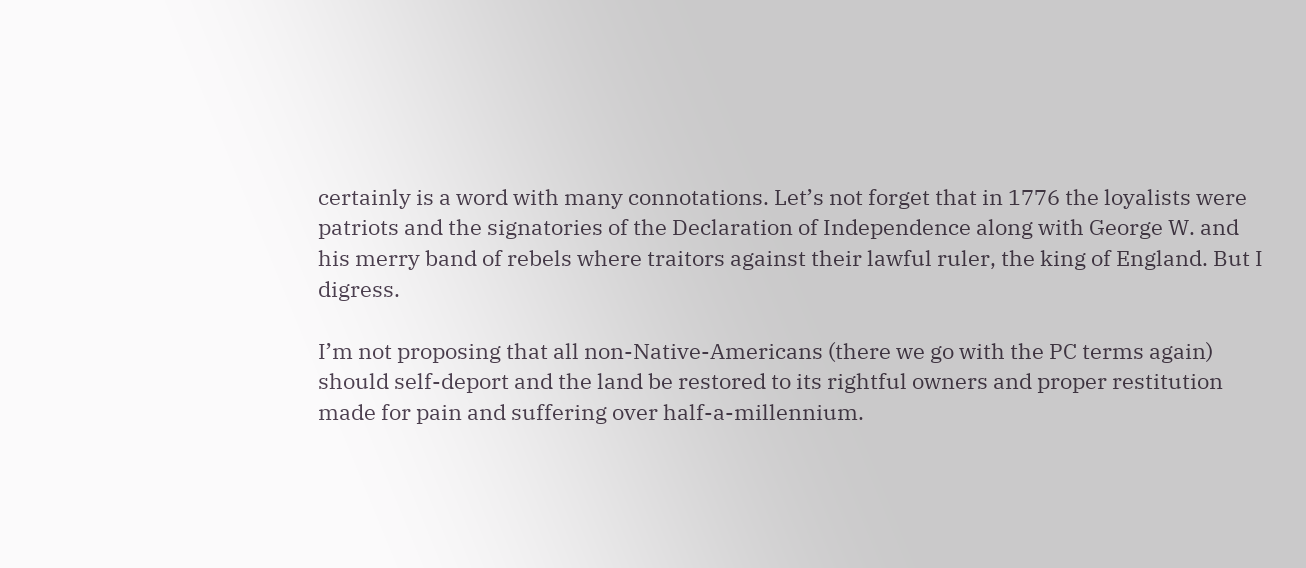certainly is a word with many connotations. Let’s not forget that in 1776 the loyalists were patriots and the signatories of the Declaration of Independence along with George W. and his merry band of rebels where traitors against their lawful ruler, the king of England. But I digress.

I’m not proposing that all non-Native-Americans (there we go with the PC terms again) should self-deport and the land be restored to its rightful owners and proper restitution made for pain and suffering over half-a-millennium.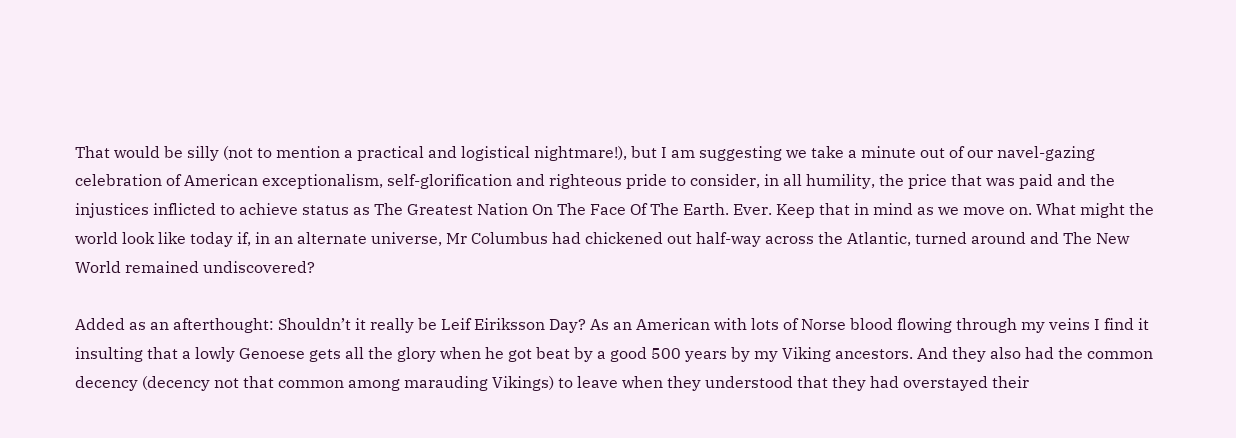That would be silly (not to mention a practical and logistical nightmare!), but I am suggesting we take a minute out of our navel-gazing celebration of American exceptionalism, self-glorification and righteous pride to consider, in all humility, the price that was paid and the injustices inflicted to achieve status as The Greatest Nation On The Face Of The Earth. Ever. Keep that in mind as we move on. What might the world look like today if, in an alternate universe, Mr Columbus had chickened out half-way across the Atlantic, turned around and The New World remained undiscovered?

Added as an afterthought: Shouldn’t it really be Leif Eiriksson Day? As an American with lots of Norse blood flowing through my veins I find it insulting that a lowly Genoese gets all the glory when he got beat by a good 500 years by my Viking ancestors. And they also had the common decency (decency not that common among marauding Vikings) to leave when they understood that they had overstayed their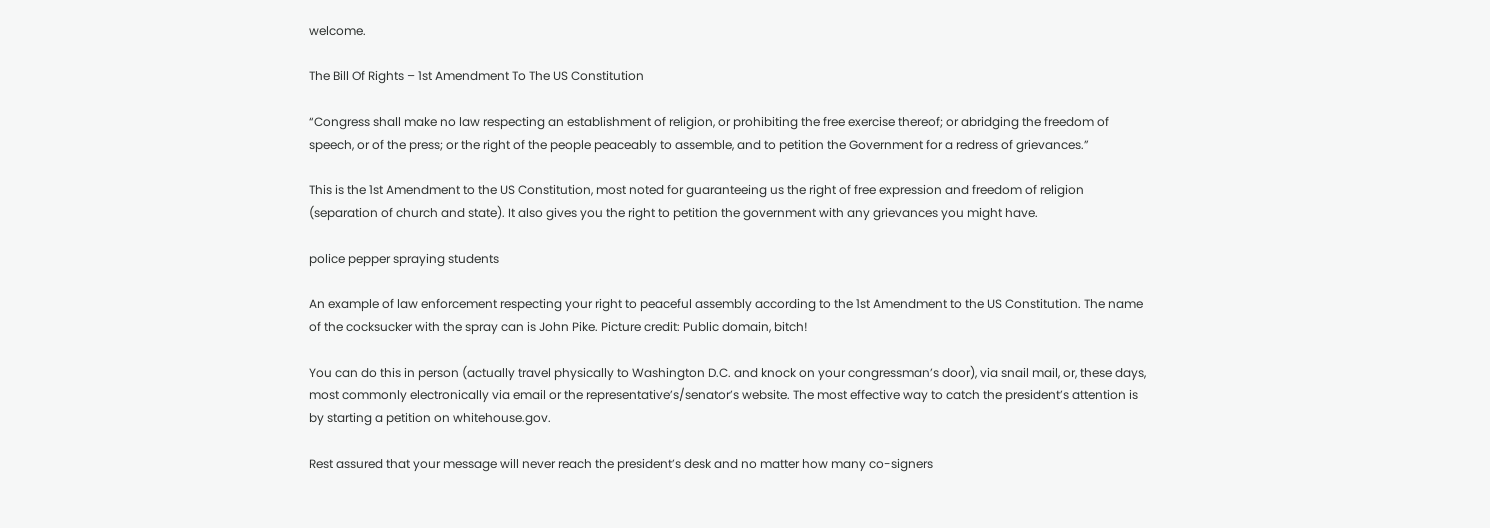welcome.

The Bill Of Rights – 1st Amendment To The US Constitution

“Congress shall make no law respecting an establishment of religion, or prohibiting the free exercise thereof; or abridging the freedom of speech, or of the press; or the right of the people peaceably to assemble, and to petition the Government for a redress of grievances.”

This is the 1st Amendment to the US Constitution, most noted for guaranteeing us the right of free expression and freedom of religion (separation of church and state). It also gives you the right to petition the government with any grievances you might have.

police pepper spraying students

An example of law enforcement respecting your right to peaceful assembly according to the 1st Amendment to the US Constitution. The name of the cocksucker with the spray can is John Pike. Picture credit: Public domain, bitch!

You can do this in person (actually travel physically to Washington D.C. and knock on your congressman’s door), via snail mail, or, these days, most commonly electronically via email or the representative’s/senator’s website. The most effective way to catch the president’s attention is by starting a petition on whitehouse.gov.

Rest assured that your message will never reach the president’s desk and no matter how many co-signers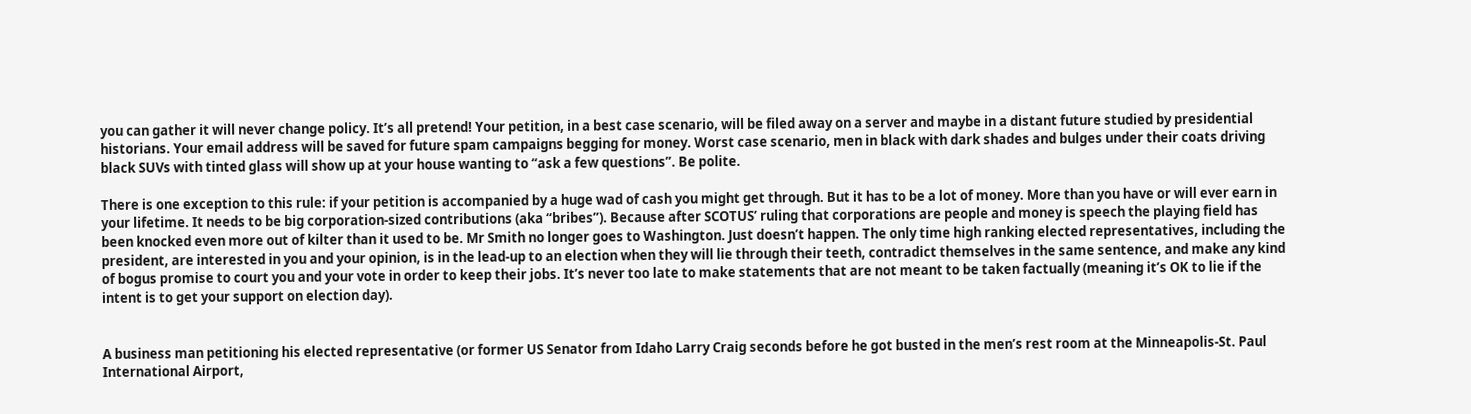you can gather it will never change policy. It’s all pretend! Your petition, in a best case scenario, will be filed away on a server and maybe in a distant future studied by presidential historians. Your email address will be saved for future spam campaigns begging for money. Worst case scenario, men in black with dark shades and bulges under their coats driving black SUVs with tinted glass will show up at your house wanting to “ask a few questions”. Be polite.

There is one exception to this rule: if your petition is accompanied by a huge wad of cash you might get through. But it has to be a lot of money. More than you have or will ever earn in your lifetime. It needs to be big corporation-sized contributions (aka “bribes”). Because after SCOTUS’ ruling that corporations are people and money is speech the playing field has been knocked even more out of kilter than it used to be. Mr Smith no longer goes to Washington. Just doesn’t happen. The only time high ranking elected representatives, including the president, are interested in you and your opinion, is in the lead-up to an election when they will lie through their teeth, contradict themselves in the same sentence, and make any kind of bogus promise to court you and your vote in order to keep their jobs. It’s never too late to make statements that are not meant to be taken factually (meaning it’s OK to lie if the intent is to get your support on election day).


A business man petitioning his elected representative (or former US Senator from Idaho Larry Craig seconds before he got busted in the men’s rest room at the Minneapolis-St. Paul International Airport,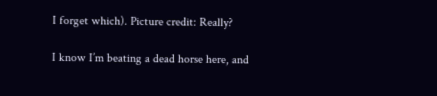I forget which). Picture credit: Really?

I know I’m beating a dead horse here, and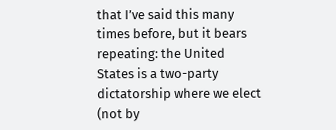that I’ve said this many times before, but it bears repeating: the United States is a two-party dictatorship where we elect (not by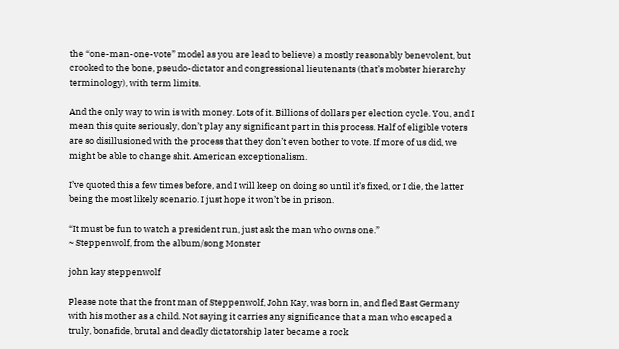the “one-man-one-vote” model as you are lead to believe) a mostly reasonably benevolent, but crooked to the bone, pseudo-dictator and congressional lieutenants (that’s mobster hierarchy terminology), with term limits.

And the only way to win is with money. Lots of it. Billions of dollars per election cycle. You, and I mean this quite seriously, don’t play any significant part in this process. Half of eligible voters are so disillusioned with the process that they don’t even bother to vote. If more of us did, we might be able to change shit. American exceptionalism.

I’ve quoted this a few times before, and I will keep on doing so until it’s fixed, or I die, the latter being the most likely scenario. I just hope it won’t be in prison.

“It must be fun to watch a president run, just ask the man who owns one.”
~ Steppenwolf, from the album/song Monster

john kay steppenwolf

Please note that the front man of Steppenwolf, John Kay, was born in, and fled East Germany with his mother as a child. Not saying it carries any significance that a man who escaped a truly, bonafide, brutal and deadly dictatorship later became a rock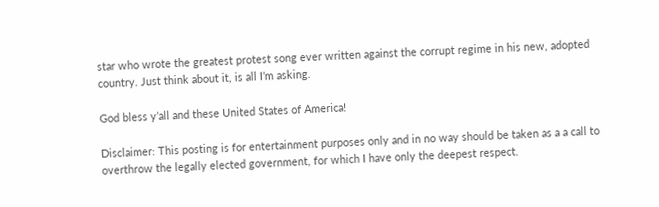star who wrote the greatest protest song ever written against the corrupt regime in his new, adopted country. Just think about it, is all I’m asking.

God bless y’all and these United States of America!

Disclaimer: This posting is for entertainment purposes only and in no way should be taken as a a call to overthrow the legally elected government, for which I have only the deepest respect.